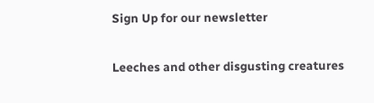Sign Up for our newsletter

Leeches and other disgusting creatures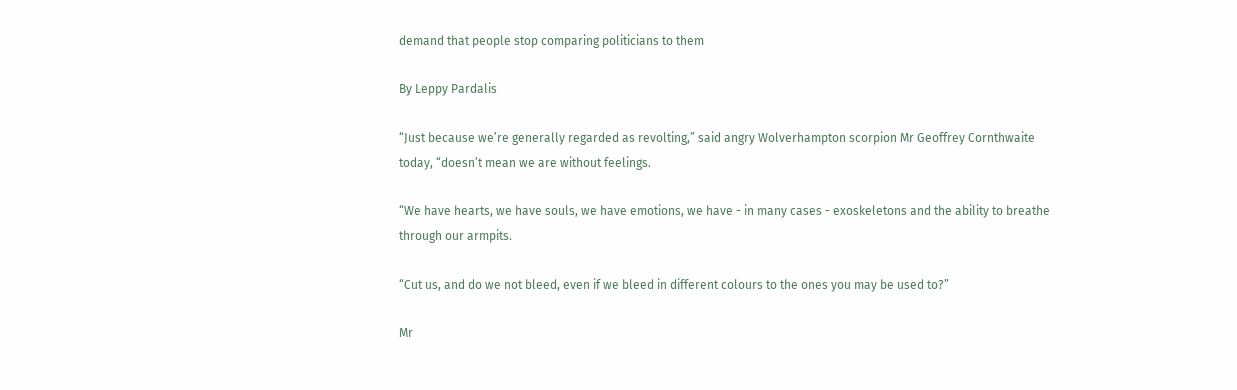demand that people stop comparing politicians to them

By Leppy Pardalis

“Just because we’re generally regarded as revolting,” said angry Wolverhampton scorpion Mr Geoffrey Cornthwaite today, “doesn’t mean we are without feelings.

“We have hearts, we have souls, we have emotions, we have - in many cases - exoskeletons and the ability to breathe through our armpits.

“Cut us, and do we not bleed, even if we bleed in different colours to the ones you may be used to?”

Mr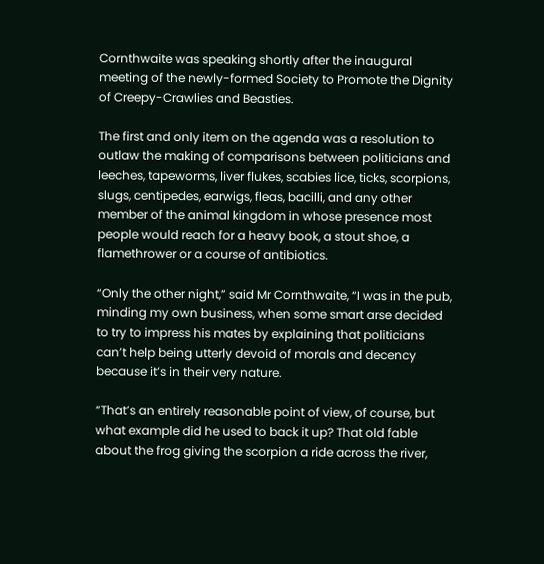Cornthwaite was speaking shortly after the inaugural meeting of the newly-formed Society to Promote the Dignity of Creepy-Crawlies and Beasties.

The first and only item on the agenda was a resolution to outlaw the making of comparisons between politicians and leeches, tapeworms, liver flukes, scabies lice, ticks, scorpions, slugs, centipedes, earwigs, fleas, bacilli, and any other member of the animal kingdom in whose presence most people would reach for a heavy book, a stout shoe, a flamethrower or a course of antibiotics.

“Only the other night,” said Mr Cornthwaite, “I was in the pub, minding my own business, when some smart arse decided to try to impress his mates by explaining that politicians can’t help being utterly devoid of morals and decency because it’s in their very nature.

“That’s an entirely reasonable point of view, of course, but what example did he used to back it up? That old fable about the frog giving the scorpion a ride across the river,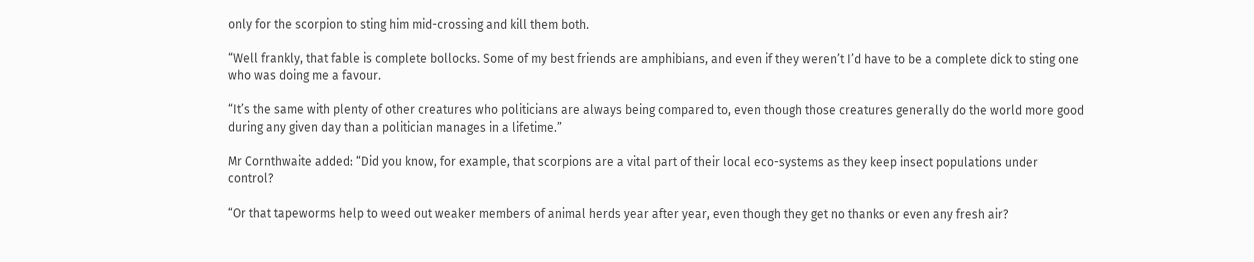only for the scorpion to sting him mid-crossing and kill them both.

“Well frankly, that fable is complete bollocks. Some of my best friends are amphibians, and even if they weren’t I’d have to be a complete dick to sting one who was doing me a favour.

“It’s the same with plenty of other creatures who politicians are always being compared to, even though those creatures generally do the world more good during any given day than a politician manages in a lifetime.”

Mr Cornthwaite added: “Did you know, for example, that scorpions are a vital part of their local eco-systems as they keep insect populations under control?

“Or that tapeworms help to weed out weaker members of animal herds year after year, even though they get no thanks or even any fresh air?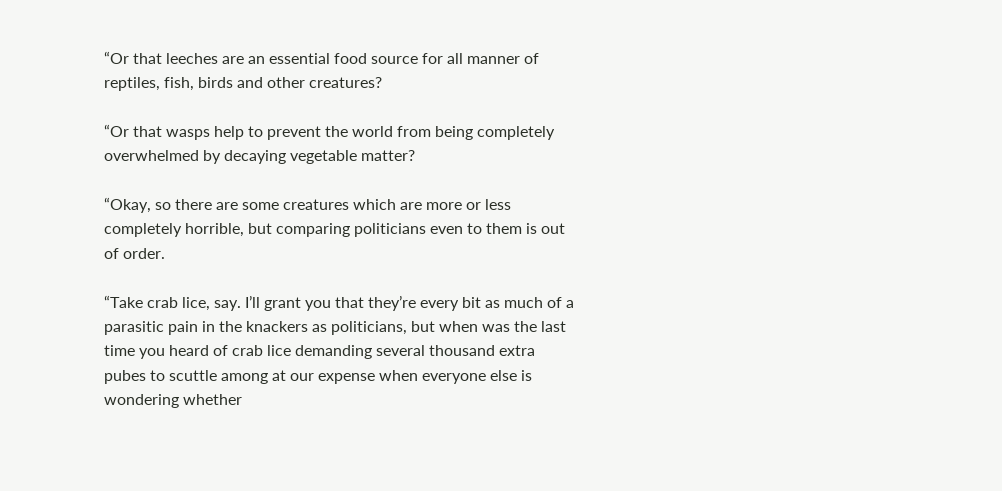“Or that leeches are an essential food source for all manner of reptiles, fish, birds and other creatures?

“Or that wasps help to prevent the world from being completely overwhelmed by decaying vegetable matter?

“Okay, so there are some creatures which are more or less completely horrible, but comparing politicians even to them is out of order.

“Take crab lice, say. I’ll grant you that they’re every bit as much of a parasitic pain in the knackers as politicians, but when was the last time you heard of crab lice demanding several thousand extra pubes to scuttle among at our expense when everyone else is wondering whether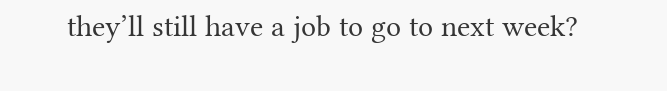they’ll still have a job to go to next week?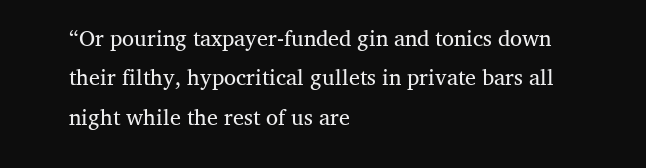“Or pouring taxpayer-funded gin and tonics down their filthy, hypocritical gullets in private bars all night while the rest of us are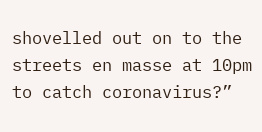shovelled out on to the streets en masse at 10pm to catch coronavirus?”